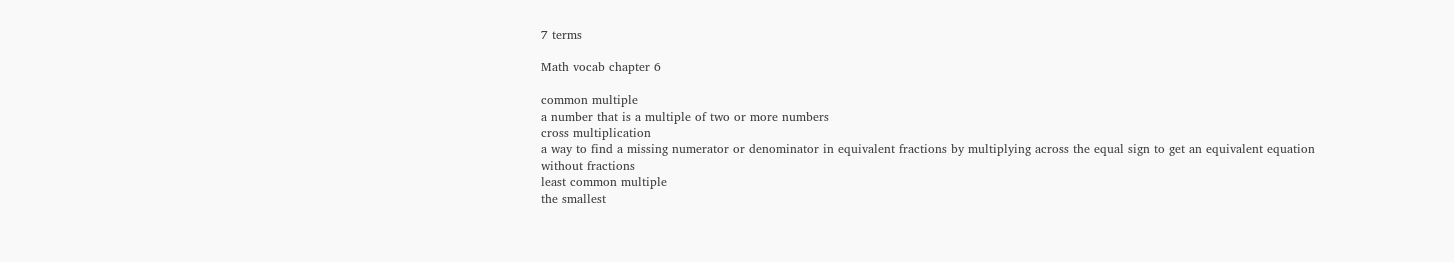7 terms

Math vocab chapter 6

common multiple
a number that is a multiple of two or more numbers
cross multiplication
a way to find a missing numerator or denominator in equivalent fractions by multiplying across the equal sign to get an equivalent equation without fractions
least common multiple
the smallest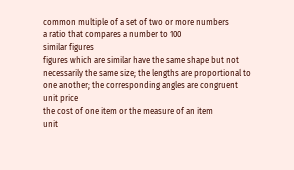common multiple of a set of two or more numbers
a ratio that compares a number to 100
similar figures
figures which are similar have the same shape but not necessarily the same size; the lengths are proportional to one another; the corresponding angles are congruent
unit price
the cost of one item or the measure of an item
unit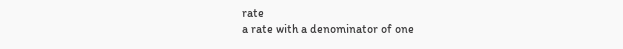rate
a rate with a denominator of one